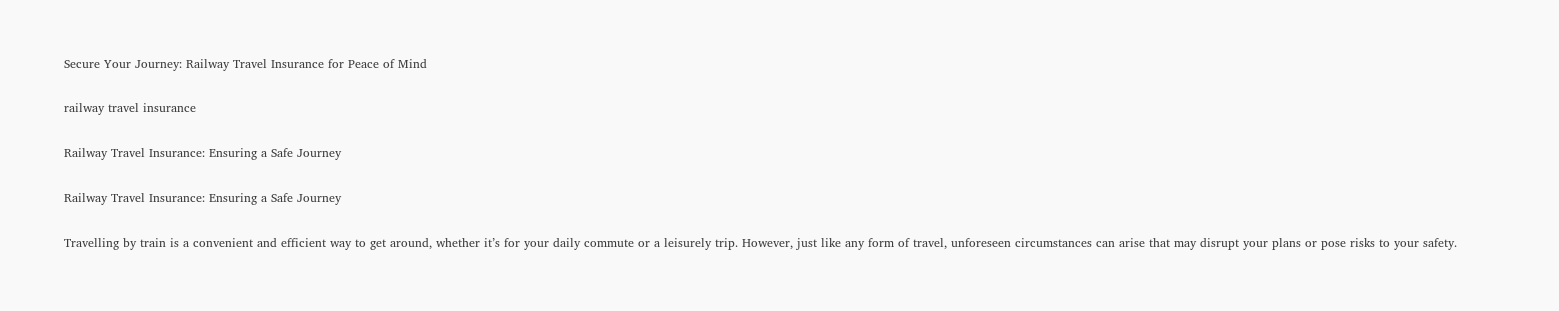Secure Your Journey: Railway Travel Insurance for Peace of Mind

railway travel insurance

Railway Travel Insurance: Ensuring a Safe Journey

Railway Travel Insurance: Ensuring a Safe Journey

Travelling by train is a convenient and efficient way to get around, whether it’s for your daily commute or a leisurely trip. However, just like any form of travel, unforeseen circumstances can arise that may disrupt your plans or pose risks to your safety.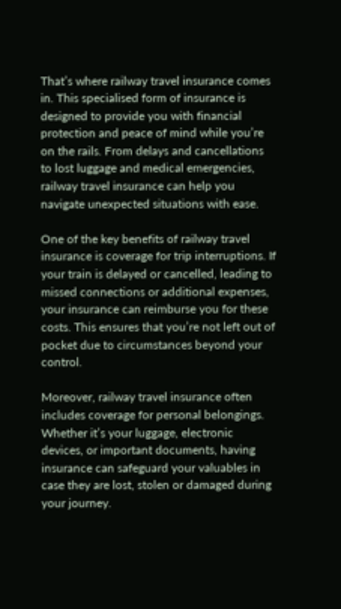That’s where railway travel insurance comes in. This specialised form of insurance is designed to provide you with financial protection and peace of mind while you’re on the rails. From delays and cancellations to lost luggage and medical emergencies, railway travel insurance can help you navigate unexpected situations with ease.

One of the key benefits of railway travel insurance is coverage for trip interruptions. If your train is delayed or cancelled, leading to missed connections or additional expenses, your insurance can reimburse you for these costs. This ensures that you’re not left out of pocket due to circumstances beyond your control.

Moreover, railway travel insurance often includes coverage for personal belongings. Whether it’s your luggage, electronic devices, or important documents, having insurance can safeguard your valuables in case they are lost, stolen or damaged during your journey.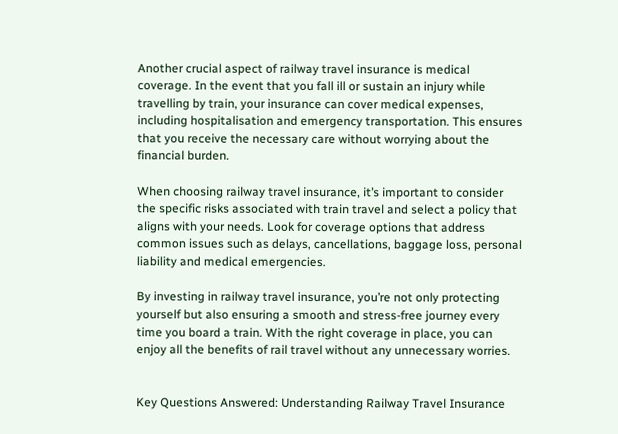Another crucial aspect of railway travel insurance is medical coverage. In the event that you fall ill or sustain an injury while travelling by train, your insurance can cover medical expenses, including hospitalisation and emergency transportation. This ensures that you receive the necessary care without worrying about the financial burden.

When choosing railway travel insurance, it’s important to consider the specific risks associated with train travel and select a policy that aligns with your needs. Look for coverage options that address common issues such as delays, cancellations, baggage loss, personal liability and medical emergencies.

By investing in railway travel insurance, you’re not only protecting yourself but also ensuring a smooth and stress-free journey every time you board a train. With the right coverage in place, you can enjoy all the benefits of rail travel without any unnecessary worries.


Key Questions Answered: Understanding Railway Travel Insurance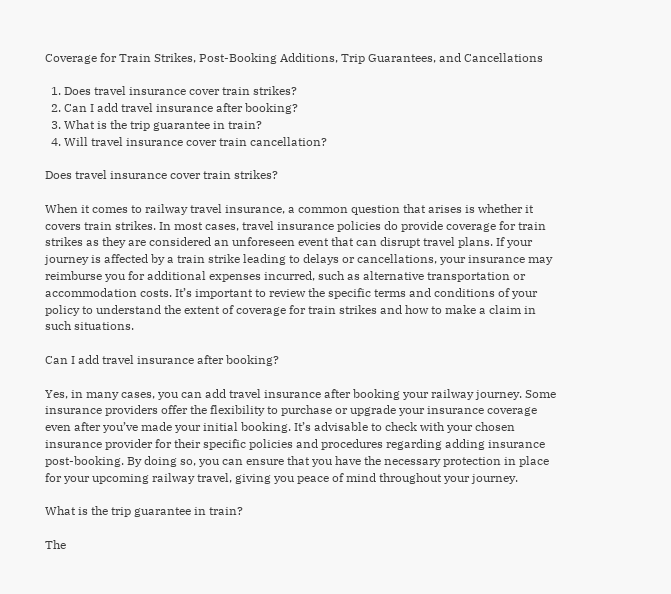Coverage for Train Strikes, Post-Booking Additions, Trip Guarantees, and Cancellations

  1. Does travel insurance cover train strikes?
  2. Can I add travel insurance after booking?
  3. What is the trip guarantee in train?
  4. Will travel insurance cover train cancellation?

Does travel insurance cover train strikes?

When it comes to railway travel insurance, a common question that arises is whether it covers train strikes. In most cases, travel insurance policies do provide coverage for train strikes as they are considered an unforeseen event that can disrupt travel plans. If your journey is affected by a train strike leading to delays or cancellations, your insurance may reimburse you for additional expenses incurred, such as alternative transportation or accommodation costs. It’s important to review the specific terms and conditions of your policy to understand the extent of coverage for train strikes and how to make a claim in such situations.

Can I add travel insurance after booking?

Yes, in many cases, you can add travel insurance after booking your railway journey. Some insurance providers offer the flexibility to purchase or upgrade your insurance coverage even after you’ve made your initial booking. It’s advisable to check with your chosen insurance provider for their specific policies and procedures regarding adding insurance post-booking. By doing so, you can ensure that you have the necessary protection in place for your upcoming railway travel, giving you peace of mind throughout your journey.

What is the trip guarantee in train?

The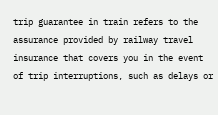trip guarantee in train refers to the assurance provided by railway travel insurance that covers you in the event of trip interruptions, such as delays or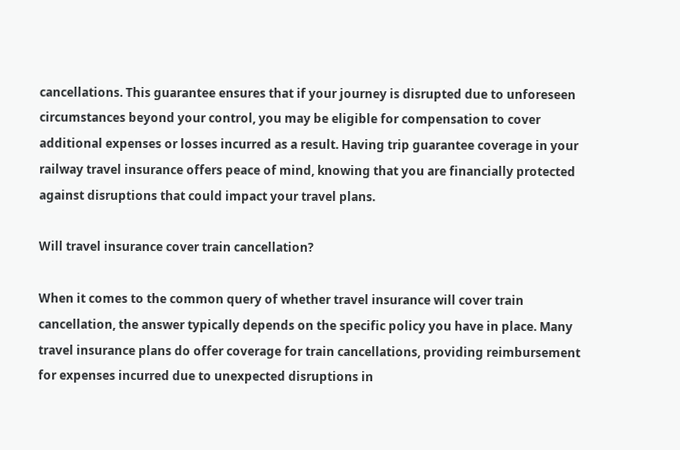cancellations. This guarantee ensures that if your journey is disrupted due to unforeseen circumstances beyond your control, you may be eligible for compensation to cover additional expenses or losses incurred as a result. Having trip guarantee coverage in your railway travel insurance offers peace of mind, knowing that you are financially protected against disruptions that could impact your travel plans.

Will travel insurance cover train cancellation?

When it comes to the common query of whether travel insurance will cover train cancellation, the answer typically depends on the specific policy you have in place. Many travel insurance plans do offer coverage for train cancellations, providing reimbursement for expenses incurred due to unexpected disruptions in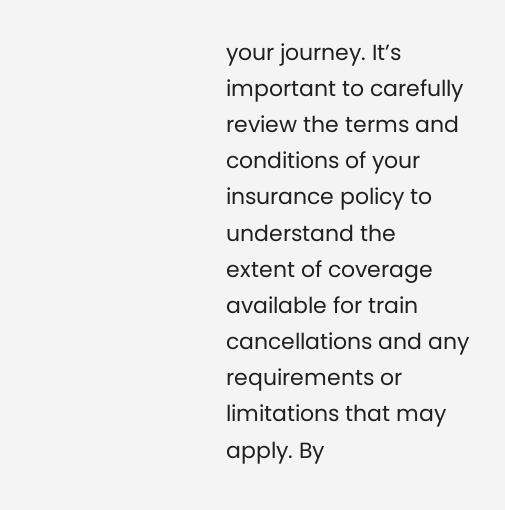your journey. It’s important to carefully review the terms and conditions of your insurance policy to understand the extent of coverage available for train cancellations and any requirements or limitations that may apply. By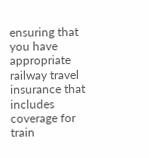ensuring that you have appropriate railway travel insurance that includes coverage for train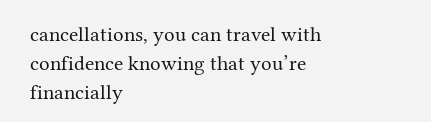cancellations, you can travel with confidence knowing that you’re financially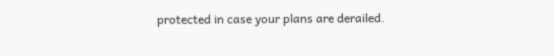protected in case your plans are derailed.